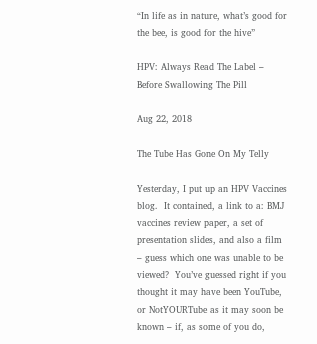“In life as in nature, what’s good for the bee, is good for the hive”

HPV: Always Read The Label – Before Swallowing The Pill

Aug 22, 2018

The Tube Has Gone On My Telly

Yesterday, I put up an HPV Vaccines blog.  It contained, a link to a: BMJ vaccines review paper, a set of presentation slides, and also a film – guess which one was unable to be viewed?  You’ve guessed right if you thought it may have been YouTube, or NotYOURTube as it may soon be known – if, as some of you do,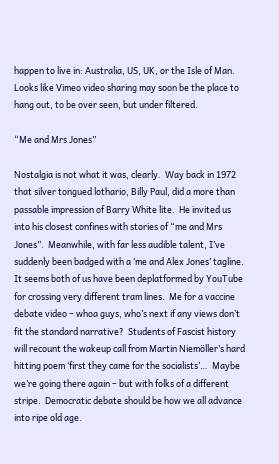happen to live in: Australia, US, UK, or the Isle of Man.  Looks like Vimeo video sharing may soon be the place to hang out, to be over seen, but under filtered.

“Me and Mrs Jones”

Nostalgia is not what it was, clearly.  Way back in 1972 that silver tongued lothario, Billy Paul, did a more than passable impression of Barry White lite.  He invited us into his closest confines with stories of “me and Mrs Jones”.  Meanwhile, with far less audible talent, I’ve suddenly been badged with a ‘me and Alex Jones’ tagline.  It seems both of us have been deplatformed by YouTube for crossing very different tram lines.  Me for a vaccine debate video – whoa guys, who’s next if any views don’t fit the standard narrative?  Students of Fascist history will recount the wakeup call from Martin Niemöller’s hard hitting poem ‘first they came for the socialists’…  Maybe we’re going there again – but with folks of a different stripe.  Democratic debate should be how we all advance into ripe old age.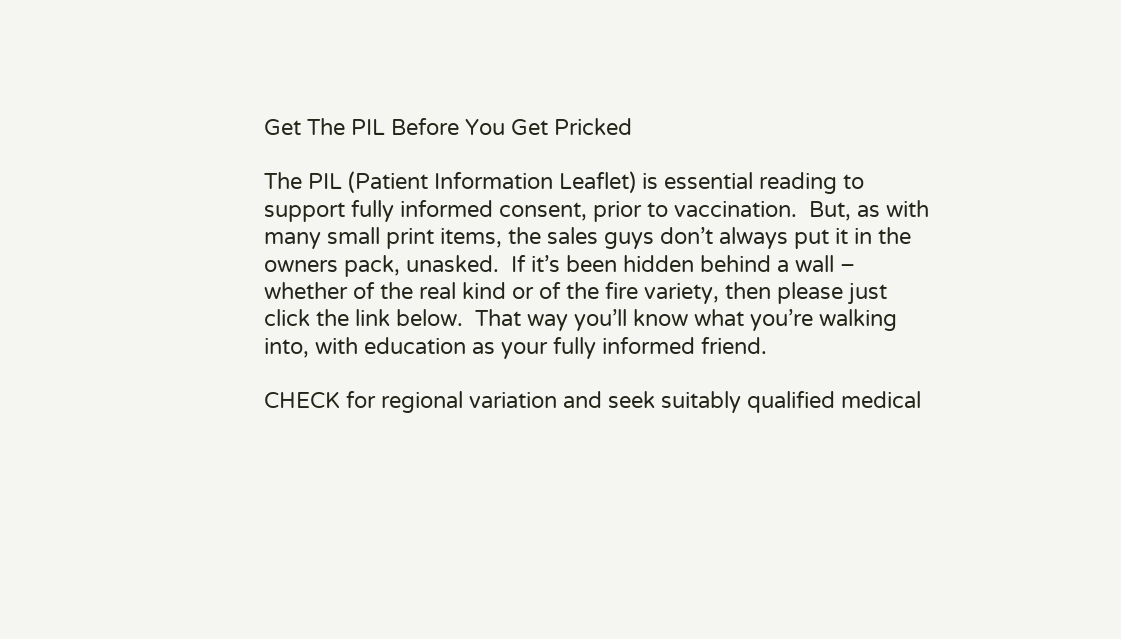Get The PIL Before You Get Pricked

The PIL (Patient Information Leaflet) is essential reading to support fully informed consent, prior to vaccination.  But, as with many small print items, the sales guys don’t always put it in the owners pack, unasked.  If it’s been hidden behind a wall – whether of the real kind or of the fire variety, then please just click the link below.  That way you’ll know what you’re walking into, with education as your fully informed friend.

CHECK for regional variation and seek suitably qualified medical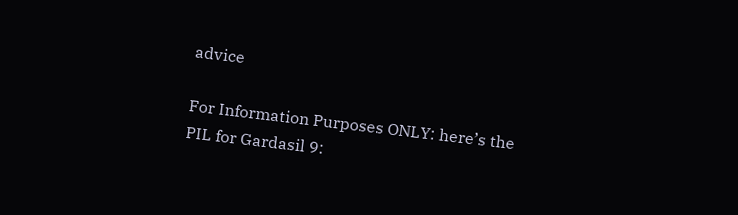advice

For Information Purposes ONLY: here’s the PIL for Gardasil 9: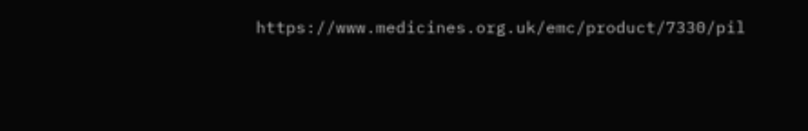https://www.medicines.org.uk/emc/product/7330/pil